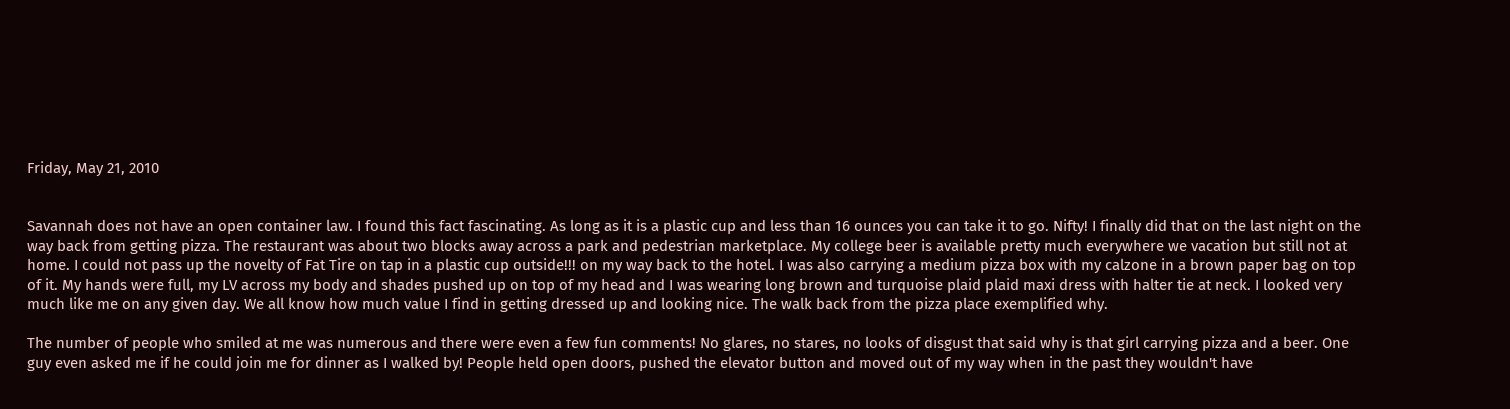Friday, May 21, 2010


Savannah does not have an open container law. I found this fact fascinating. As long as it is a plastic cup and less than 16 ounces you can take it to go. Nifty! I finally did that on the last night on the way back from getting pizza. The restaurant was about two blocks away across a park and pedestrian marketplace. My college beer is available pretty much everywhere we vacation but still not at home. I could not pass up the novelty of Fat Tire on tap in a plastic cup outside!!! on my way back to the hotel. I was also carrying a medium pizza box with my calzone in a brown paper bag on top of it. My hands were full, my LV across my body and shades pushed up on top of my head and I was wearing long brown and turquoise plaid plaid maxi dress with halter tie at neck. I looked very much like me on any given day. We all know how much value I find in getting dressed up and looking nice. The walk back from the pizza place exemplified why.

The number of people who smiled at me was numerous and there were even a few fun comments! No glares, no stares, no looks of disgust that said why is that girl carrying pizza and a beer. One guy even asked me if he could join me for dinner as I walked by! People held open doors, pushed the elevator button and moved out of my way when in the past they wouldn't have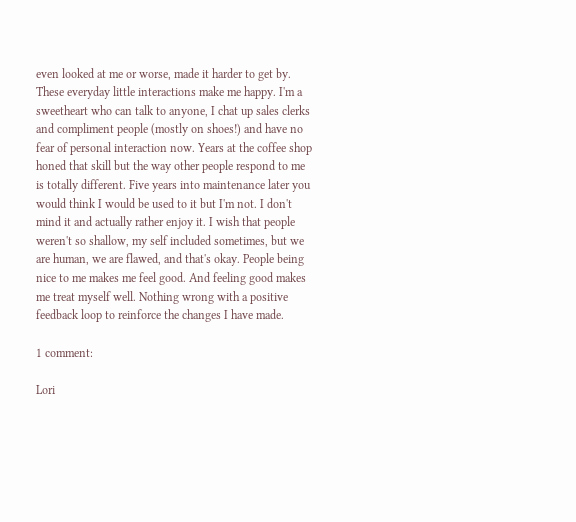even looked at me or worse, made it harder to get by. These everyday little interactions make me happy. I'm a sweetheart who can talk to anyone, I chat up sales clerks and compliment people (mostly on shoes!) and have no fear of personal interaction now. Years at the coffee shop honed that skill but the way other people respond to me is totally different. Five years into maintenance later you would think I would be used to it but I'm not. I don't mind it and actually rather enjoy it. I wish that people weren't so shallow, my self included sometimes, but we are human, we are flawed, and that's okay. People being nice to me makes me feel good. And feeling good makes me treat myself well. Nothing wrong with a positive feedback loop to reinforce the changes I have made.

1 comment:

Lori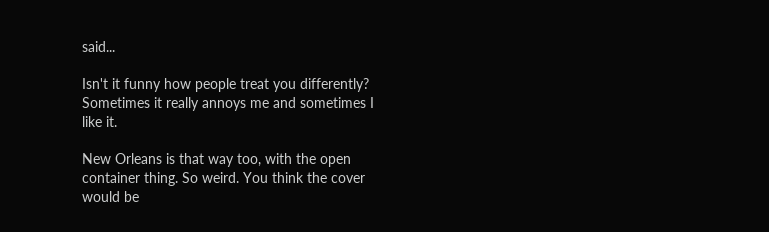said...

Isn't it funny how people treat you differently? Sometimes it really annoys me and sometimes I like it.

New Orleans is that way too, with the open container thing. So weird. You think the cover would be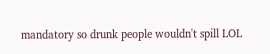mandatory so drunk people wouldn't spill LOL